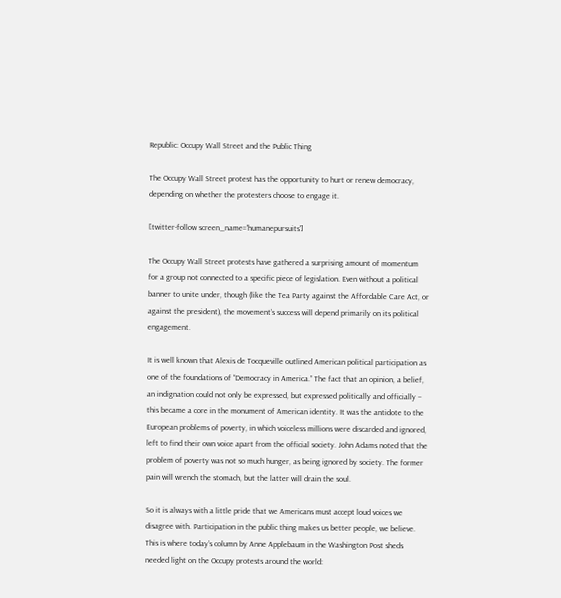Republic: Occupy Wall Street and the Public Thing

The Occupy Wall Street protest has the opportunity to hurt or renew democracy, depending on whether the protesters choose to engage it.

[twitter-follow screen_name='humanepursuits']

The Occupy Wall Street protests have gathered a surprising amount of momentum for a group not connected to a specific piece of legislation. Even without a political banner to unite under, though (like the Tea Party against the Affordable Care Act, or against the president), the movement’s success will depend primarily on its political engagement.

It is well known that Alexis de Tocqueville outlined American political participation as one of the foundations of “Democracy in America.” The fact that an opinion, a belief, an indignation could not only be expressed, but expressed politically and officially – this became a core in the monument of American identity. It was the antidote to the European problems of poverty, in which voiceless millions were discarded and ignored, left to find their own voice apart from the official society. John Adams noted that the problem of poverty was not so much hunger, as being ignored by society. The former pain will wrench the stomach, but the latter will drain the soul.

So it is always with a little pride that we Americans must accept loud voices we disagree with. Participation in the public thing makes us better people, we believe. This is where today’s column by Anne Applebaum in the Washington Post sheds needed light on the Occupy protests around the world: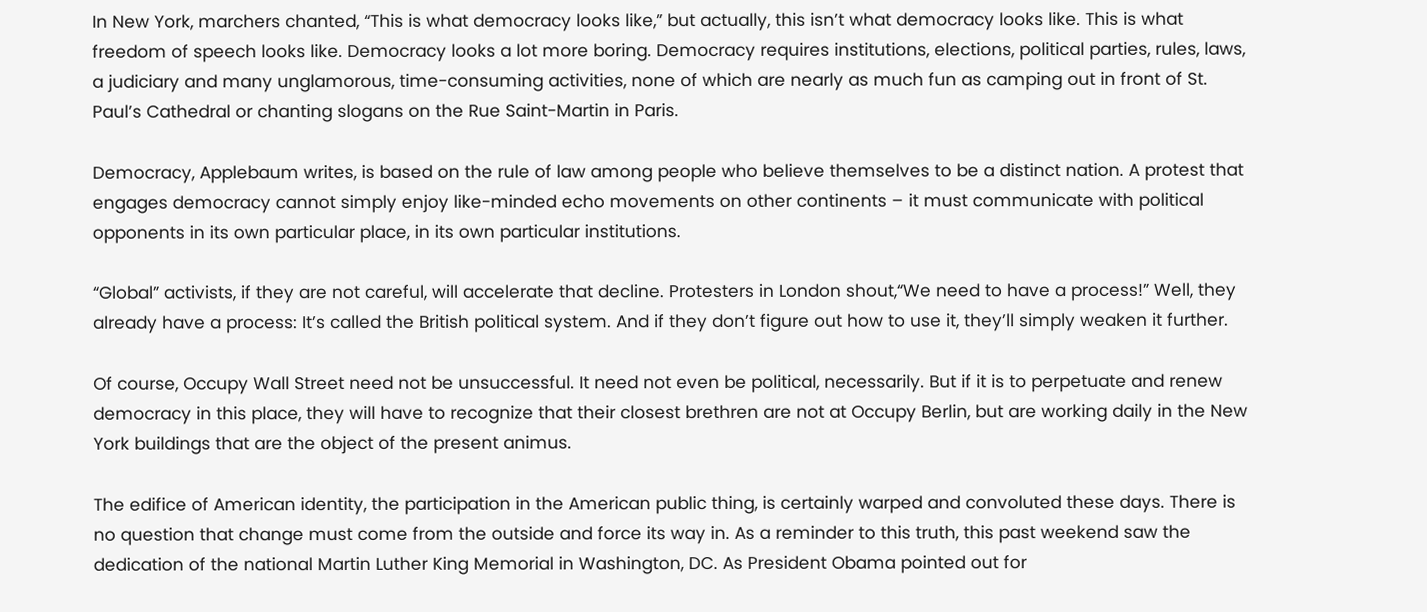In New York, marchers chanted, “This is what democracy looks like,” but actually, this isn’t what democracy looks like. This is what freedom of speech looks like. Democracy looks a lot more boring. Democracy requires institutions, elections, political parties, rules, laws, a judiciary and many unglamorous, time-consuming activities, none of which are nearly as much fun as camping out in front of St. Paul’s Cathedral or chanting slogans on the Rue Saint-Martin in Paris.

Democracy, Applebaum writes, is based on the rule of law among people who believe themselves to be a distinct nation. A protest that engages democracy cannot simply enjoy like-minded echo movements on other continents – it must communicate with political opponents in its own particular place, in its own particular institutions.

“Global” activists, if they are not careful, will accelerate that decline. Protesters in London shout,“We need to have a process!” Well, they already have a process: It’s called the British political system. And if they don’t figure out how to use it, they’ll simply weaken it further.

Of course, Occupy Wall Street need not be unsuccessful. It need not even be political, necessarily. But if it is to perpetuate and renew democracy in this place, they will have to recognize that their closest brethren are not at Occupy Berlin, but are working daily in the New York buildings that are the object of the present animus.

The edifice of American identity, the participation in the American public thing, is certainly warped and convoluted these days. There is no question that change must come from the outside and force its way in. As a reminder to this truth, this past weekend saw the dedication of the national Martin Luther King Memorial in Washington, DC. As President Obama pointed out for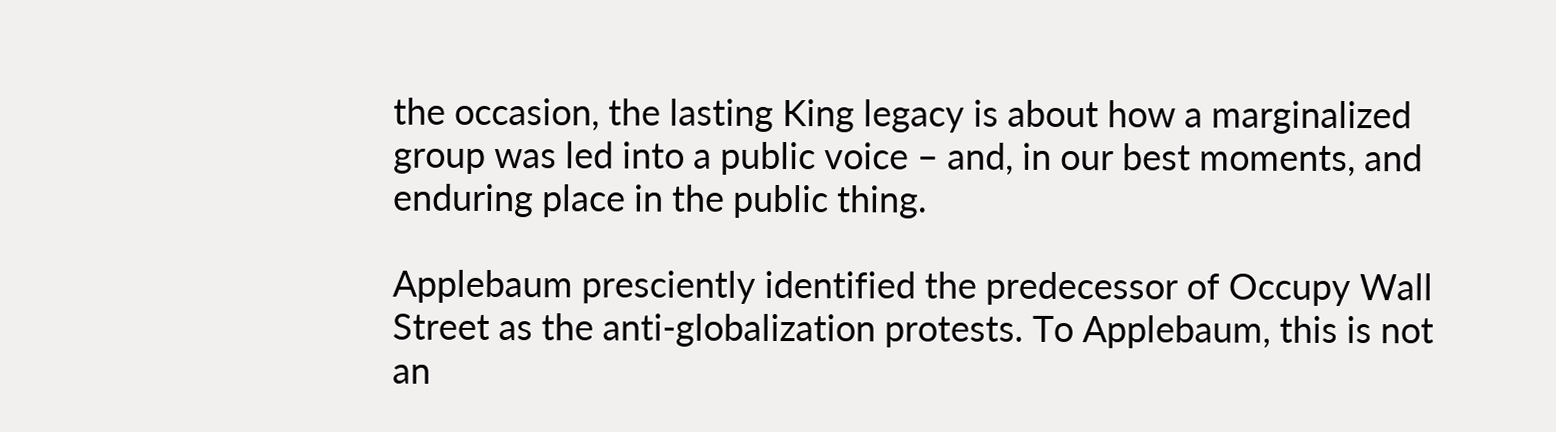the occasion, the lasting King legacy is about how a marginalized group was led into a public voice – and, in our best moments, and enduring place in the public thing.

Applebaum presciently identified the predecessor of Occupy Wall Street as the anti-globalization protests. To Applebaum, this is not an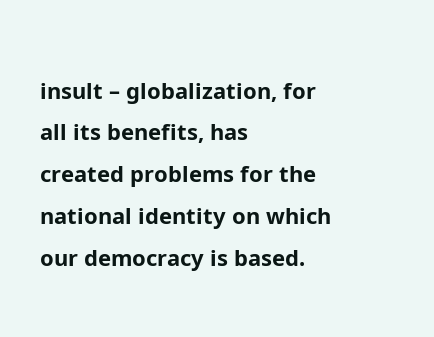insult – globalization, for all its benefits, has created problems for the national identity on which our democracy is based.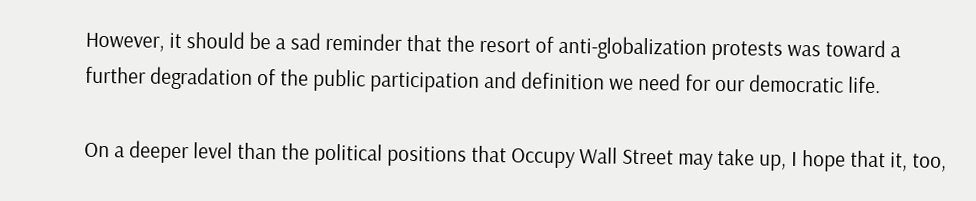However, it should be a sad reminder that the resort of anti-globalization protests was toward a further degradation of the public participation and definition we need for our democratic life.

On a deeper level than the political positions that Occupy Wall Street may take up, I hope that it, too,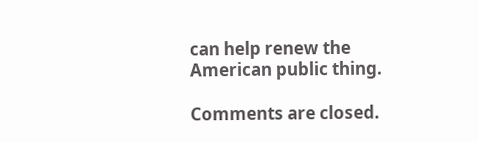can help renew the American public thing.

Comments are closed.